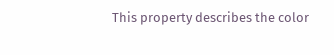This property describes the color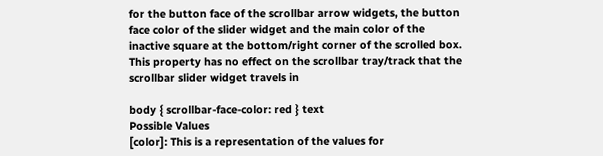for the button face of the scrollbar arrow widgets, the button face color of the slider widget and the main color of the inactive square at the bottom/right corner of the scrolled box. This property has no effect on the scrollbar tray/track that the scrollbar slider widget travels in

body { scrollbar-face-color: red } text
Possible Values
[color]: This is a representation of the values for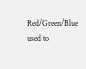Red/Green/Blue used to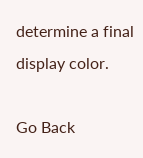determine a final display color.

Go Back